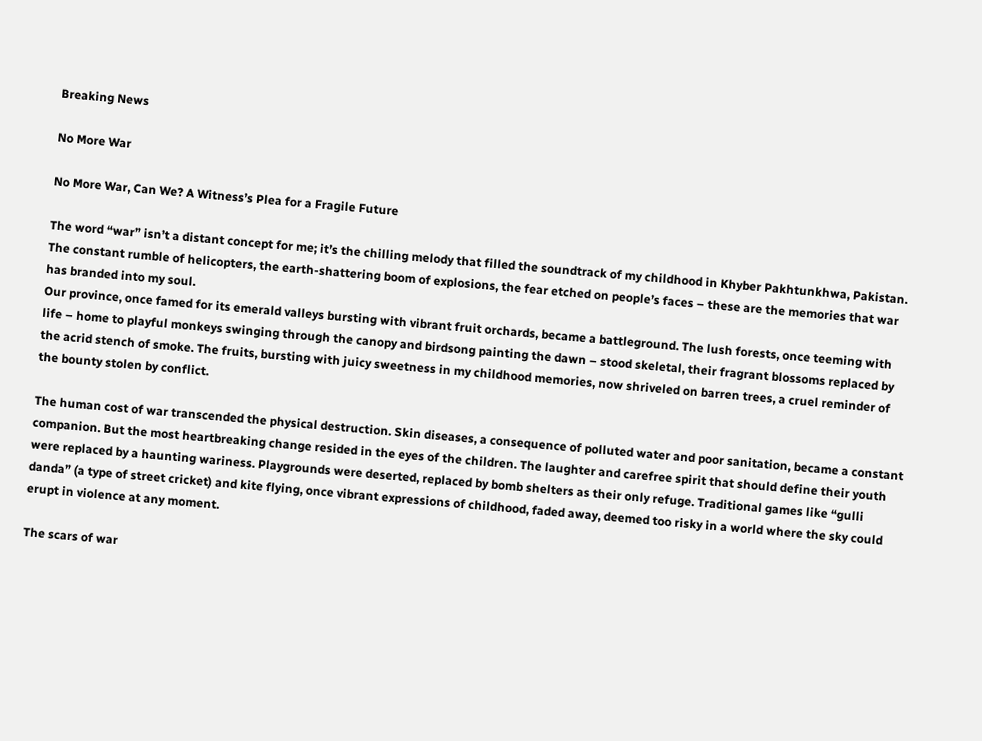Breaking News

No More War

No More War, Can We? A Witness’s Plea for a Fragile Future

The word “war” isn’t a distant concept for me; it’s the chilling melody that filled the soundtrack of my childhood in Khyber Pakhtunkhwa, Pakistan. The constant rumble of helicopters, the earth-shattering boom of explosions, the fear etched on people’s faces – these are the memories that war has branded into my soul.
Our province, once famed for its emerald valleys bursting with vibrant fruit orchards, became a battleground. The lush forests, once teeming with life – home to playful monkeys swinging through the canopy and birdsong painting the dawn – stood skeletal, their fragrant blossoms replaced by the acrid stench of smoke. The fruits, bursting with juicy sweetness in my childhood memories, now shriveled on barren trees, a cruel reminder of the bounty stolen by conflict.

The human cost of war transcended the physical destruction. Skin diseases, a consequence of polluted water and poor sanitation, became a constant companion. But the most heartbreaking change resided in the eyes of the children. The laughter and carefree spirit that should define their youth were replaced by a haunting wariness. Playgrounds were deserted, replaced by bomb shelters as their only refuge. Traditional games like “gulli danda” (a type of street cricket) and kite flying, once vibrant expressions of childhood, faded away, deemed too risky in a world where the sky could erupt in violence at any moment.

The scars of war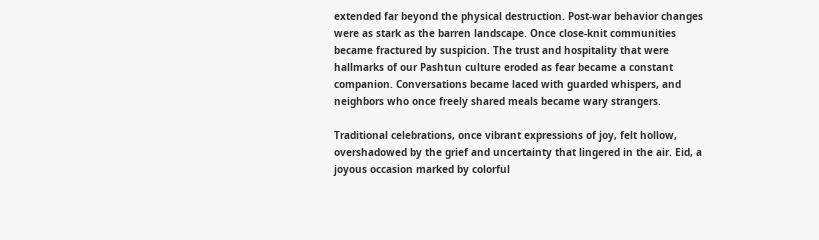extended far beyond the physical destruction. Post-war behavior changes were as stark as the barren landscape. Once close-knit communities became fractured by suspicion. The trust and hospitality that were hallmarks of our Pashtun culture eroded as fear became a constant companion. Conversations became laced with guarded whispers, and neighbors who once freely shared meals became wary strangers.

Traditional celebrations, once vibrant expressions of joy, felt hollow, overshadowed by the grief and uncertainty that lingered in the air. Eid, a joyous occasion marked by colorful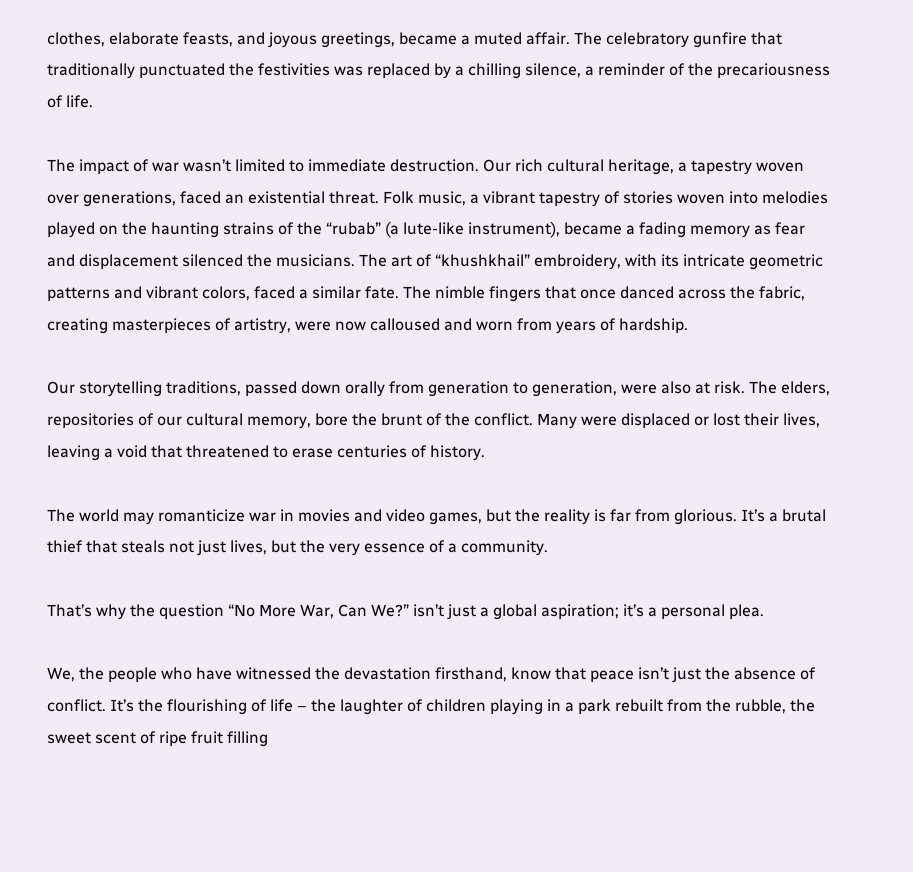clothes, elaborate feasts, and joyous greetings, became a muted affair. The celebratory gunfire that traditionally punctuated the festivities was replaced by a chilling silence, a reminder of the precariousness of life.

The impact of war wasn’t limited to immediate destruction. Our rich cultural heritage, a tapestry woven over generations, faced an existential threat. Folk music, a vibrant tapestry of stories woven into melodies played on the haunting strains of the “rubab” (a lute-like instrument), became a fading memory as fear and displacement silenced the musicians. The art of “khushkhail” embroidery, with its intricate geometric patterns and vibrant colors, faced a similar fate. The nimble fingers that once danced across the fabric, creating masterpieces of artistry, were now calloused and worn from years of hardship.

Our storytelling traditions, passed down orally from generation to generation, were also at risk. The elders, repositories of our cultural memory, bore the brunt of the conflict. Many were displaced or lost their lives, leaving a void that threatened to erase centuries of history.

The world may romanticize war in movies and video games, but the reality is far from glorious. It’s a brutal thief that steals not just lives, but the very essence of a community.

That’s why the question “No More War, Can We?” isn’t just a global aspiration; it’s a personal plea.

We, the people who have witnessed the devastation firsthand, know that peace isn’t just the absence of conflict. It’s the flourishing of life – the laughter of children playing in a park rebuilt from the rubble, the sweet scent of ripe fruit filling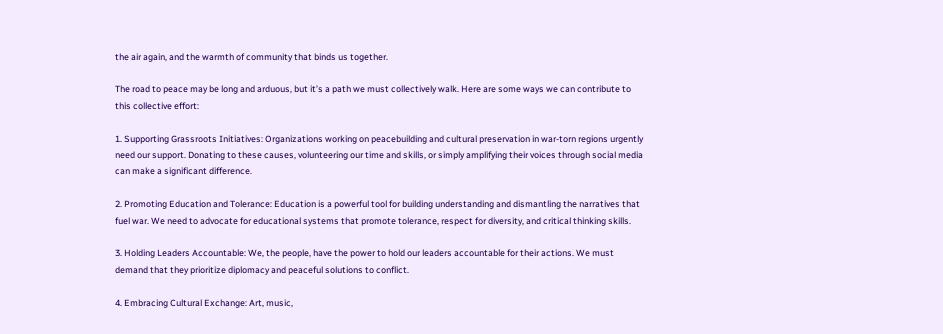the air again, and the warmth of community that binds us together.

The road to peace may be long and arduous, but it’s a path we must collectively walk. Here are some ways we can contribute to this collective effort:

1. Supporting Grassroots Initiatives: Organizations working on peacebuilding and cultural preservation in war-torn regions urgently need our support. Donating to these causes, volunteering our time and skills, or simply amplifying their voices through social media can make a significant difference.

2. Promoting Education and Tolerance: Education is a powerful tool for building understanding and dismantling the narratives that fuel war. We need to advocate for educational systems that promote tolerance, respect for diversity, and critical thinking skills.

3. Holding Leaders Accountable: We, the people, have the power to hold our leaders accountable for their actions. We must demand that they prioritize diplomacy and peaceful solutions to conflict.

4. Embracing Cultural Exchange: Art, music,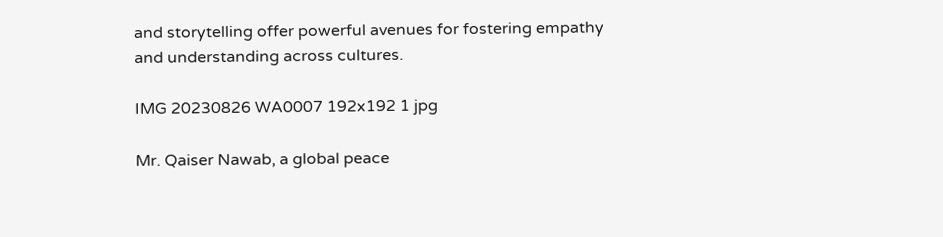and storytelling offer powerful avenues for fostering empathy and understanding across cultures.

IMG 20230826 WA0007 192x192 1 jpg

Mr. Qaiser Nawab, a global peace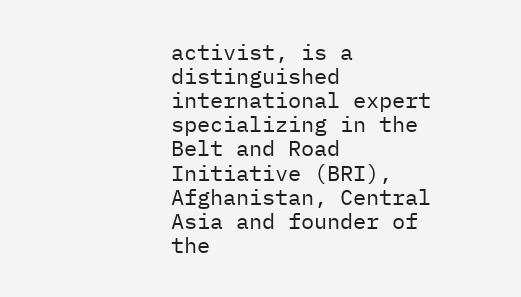activist, is a distinguished international expert specializing in the Belt and Road Initiative (BRI), Afghanistan, Central Asia and founder of the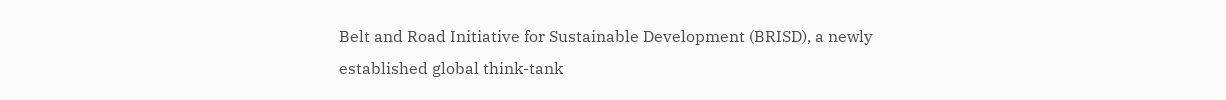Belt and Road Initiative for Sustainable Development (BRISD), a newly established global think-tank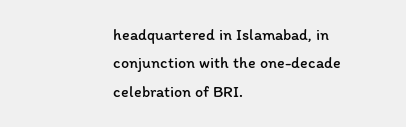headquartered in Islamabad, in conjunction with the one-decade celebration of BRI.